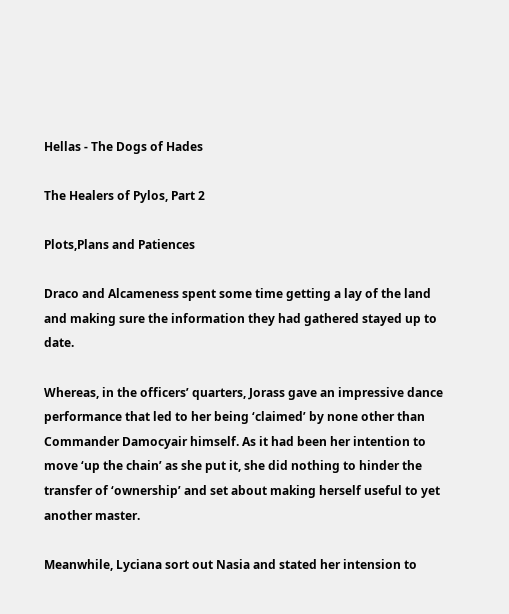Hellas - The Dogs of Hades

The Healers of Pylos, Part 2

Plots,Plans and Patiences

Draco and Alcameness spent some time getting a lay of the land and making sure the information they had gathered stayed up to date.

Whereas, in the officers’ quarters, Jorass gave an impressive dance performance that led to her being ‘claimed’ by none other than Commander Damocyair himself. As it had been her intention to move ‘up the chain’ as she put it, she did nothing to hinder the transfer of ‘ownership’ and set about making herself useful to yet another master.

Meanwhile, Lyciana sort out Nasia and stated her intension to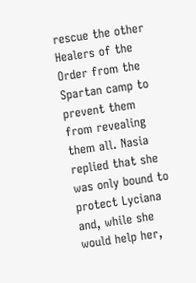rescue the other Healers of the Order from the Spartan camp to prevent them from revealing them all. Nasia replied that she was only bound to protect Lyciana and, while she would help her,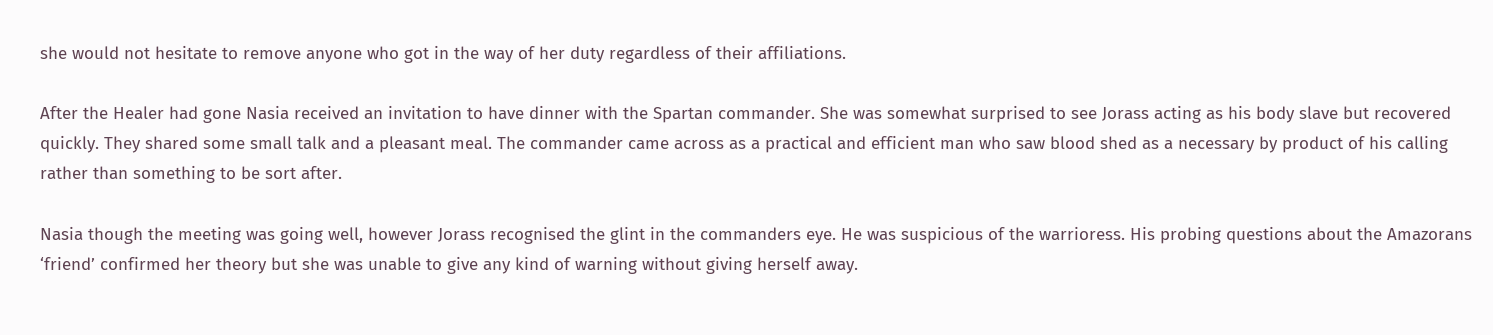she would not hesitate to remove anyone who got in the way of her duty regardless of their affiliations.

After the Healer had gone Nasia received an invitation to have dinner with the Spartan commander. She was somewhat surprised to see Jorass acting as his body slave but recovered quickly. They shared some small talk and a pleasant meal. The commander came across as a practical and efficient man who saw blood shed as a necessary by product of his calling rather than something to be sort after.

Nasia though the meeting was going well, however Jorass recognised the glint in the commanders eye. He was suspicious of the warrioress. His probing questions about the Amazorans ‘friend’ confirmed her theory but she was unable to give any kind of warning without giving herself away.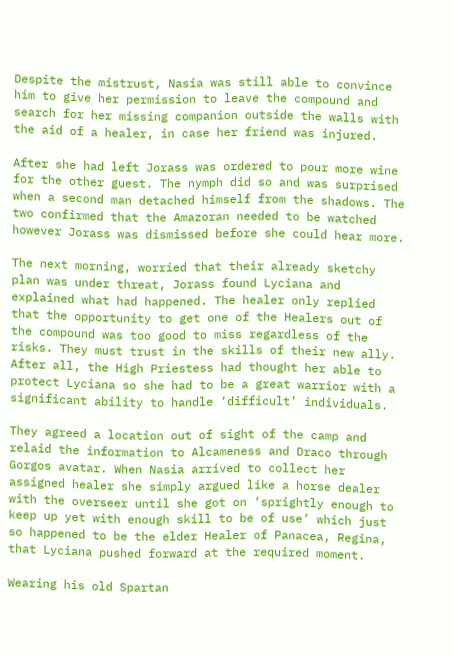Despite the mistrust, Nasia was still able to convince him to give her permission to leave the compound and search for her missing companion outside the walls with the aid of a healer, in case her friend was injured.

After she had left Jorass was ordered to pour more wine for the other guest. The nymph did so and was surprised when a second man detached himself from the shadows. The two confirmed that the Amazoran needed to be watched however Jorass was dismissed before she could hear more.

The next morning, worried that their already sketchy plan was under threat, Jorass found Lyciana and explained what had happened. The healer only replied that the opportunity to get one of the Healers out of the compound was too good to miss regardless of the risks. They must trust in the skills of their new ally. After all, the High Priestess had thought her able to protect Lyciana so she had to be a great warrior with a significant ability to handle ‘difficult’ individuals.

They agreed a location out of sight of the camp and relaid the information to Alcameness and Draco through Gorgos avatar. When Nasia arrived to collect her assigned healer she simply argued like a horse dealer with the overseer until she got on ‘sprightly enough to keep up yet with enough skill to be of use’ which just so happened to be the elder Healer of Panacea, Regina, that Lyciana pushed forward at the required moment.

Wearing his old Spartan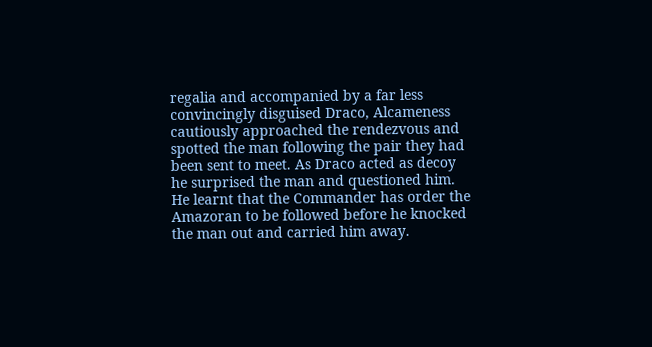regalia and accompanied by a far less convincingly disguised Draco, Alcameness cautiously approached the rendezvous and spotted the man following the pair they had been sent to meet. As Draco acted as decoy he surprised the man and questioned him. He learnt that the Commander has order the Amazoran to be followed before he knocked the man out and carried him away.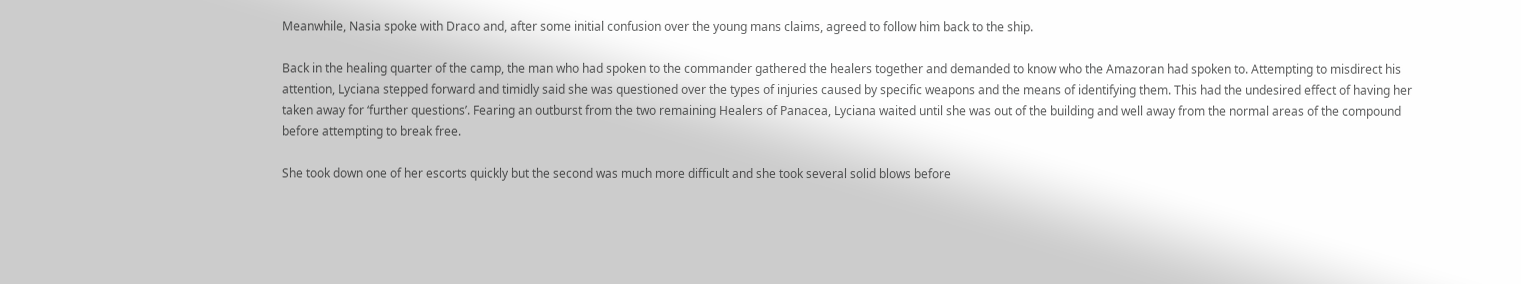Meanwhile, Nasia spoke with Draco and, after some initial confusion over the young mans claims, agreed to follow him back to the ship.

Back in the healing quarter of the camp, the man who had spoken to the commander gathered the healers together and demanded to know who the Amazoran had spoken to. Attempting to misdirect his attention, Lyciana stepped forward and timidly said she was questioned over the types of injuries caused by specific weapons and the means of identifying them. This had the undesired effect of having her taken away for ‘further questions’. Fearing an outburst from the two remaining Healers of Panacea, Lyciana waited until she was out of the building and well away from the normal areas of the compound before attempting to break free.

She took down one of her escorts quickly but the second was much more difficult and she took several solid blows before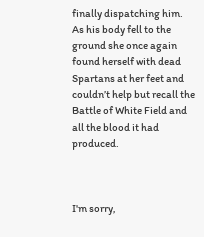finally dispatching him. As his body fell to the ground she once again found herself with dead Spartans at her feet and couldn’t help but recall the Battle of White Field and all the blood it had produced.



I'm sorry,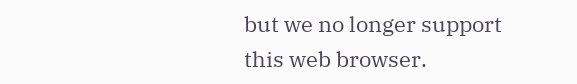but we no longer support this web browser.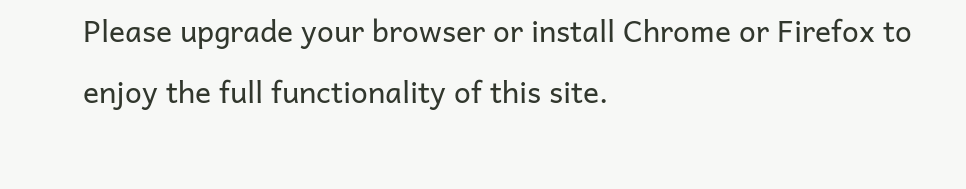Please upgrade your browser or install Chrome or Firefox to enjoy the full functionality of this site.